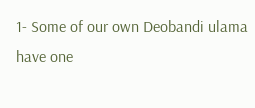1- Some of our own Deobandi ulama have one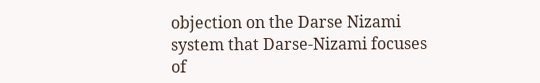objection on the Darse Nizami system that Darse-Nizami focuses of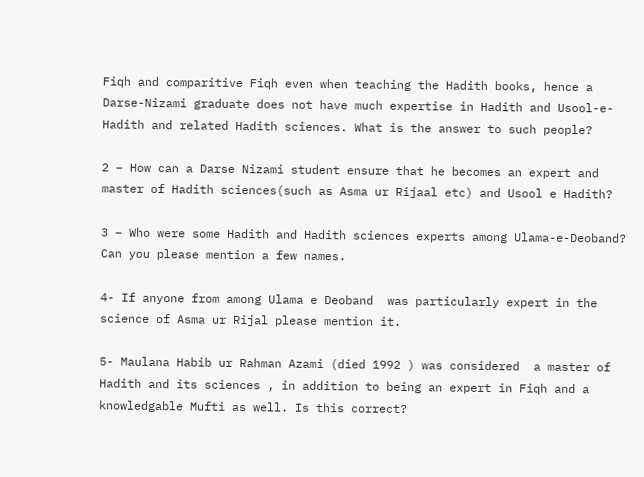Fiqh and comparitive Fiqh even when teaching the Hadith books, hence a Darse-Nizami graduate does not have much expertise in Hadith and Usool-e-Hadith and related Hadith sciences. What is the answer to such people?

2 – How can a Darse Nizami student ensure that he becomes an expert and master of Hadith sciences(such as Asma ur Rijaal etc) and Usool e Hadith?

3 – Who were some Hadith and Hadith sciences experts among Ulama-e-Deoband? Can you please mention a few names.

4- If anyone from among Ulama e Deoband  was particularly expert in the science of Asma ur Rijal please mention it.

5- Maulana Habib ur Rahman Azami (died 1992 ) was considered  a master of Hadith and its sciences , in addition to being an expert in Fiqh and a knowledgable Mufti as well. Is this correct?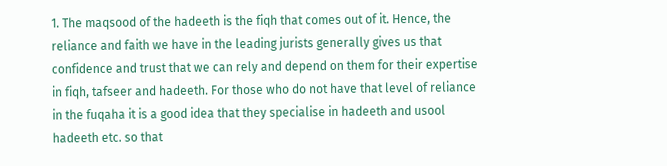1. The maqsood of the hadeeth is the fiqh that comes out of it. Hence, the reliance and faith we have in the leading jurists generally gives us that confidence and trust that we can rely and depend on them for their expertise in fiqh, tafseer and hadeeth. For those who do not have that level of reliance in the fuqaha it is a good idea that they specialise in hadeeth and usool hadeeth etc. so that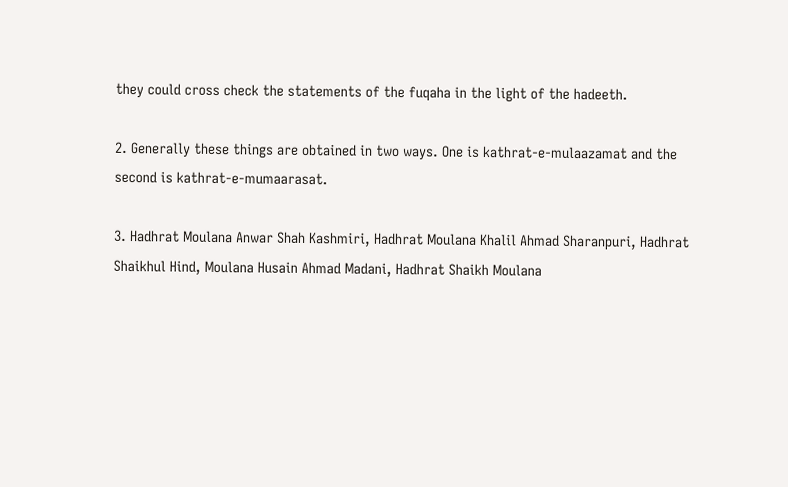they could cross check the statements of the fuqaha in the light of the hadeeth.

2. Generally these things are obtained in two ways. One is kathrat-e-mulaazamat and the second is kathrat-e-mumaarasat.

3. Hadhrat Moulana Anwar Shah Kashmiri, Hadhrat Moulana Khalil Ahmad Sharanpuri, Hadhrat Shaikhul Hind, Moulana Husain Ahmad Madani, Hadhrat Shaikh Moulana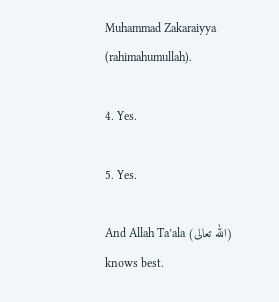Muhammad Zakaraiyya (rahimahumullah).

4. Yes.

5. Yes.

And Allah Ta’ala (الله تعالى) knows best.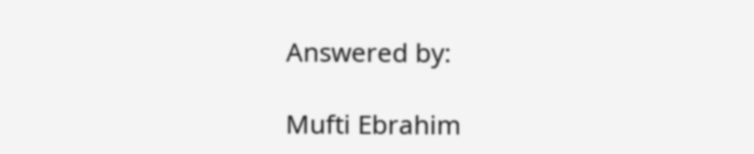Answered by:

Mufti Ebrahim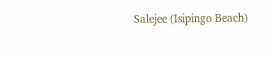Salejee (Isipingo Beach)